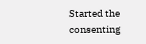Started the consenting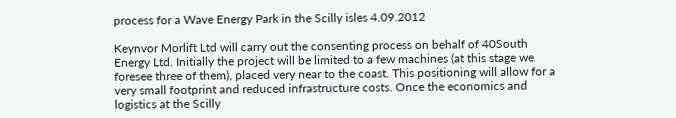process for a Wave Energy Park in the Scilly isles 4.09.2012

Keynvor Morlift Ltd will carry out the consenting process on behalf of 40South Energy Ltd. Initially the project will be limited to a few machines (at this stage we foresee three of them), placed very near to the coast. This positioning will allow for a very small footprint and reduced infrastructure costs. Once the economics and logistics at the Scilly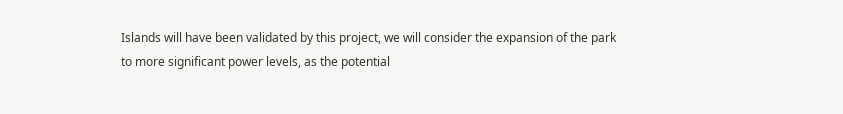Islands will have been validated by this project, we will consider the expansion of the park to more significant power levels, as the potential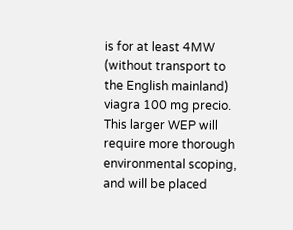is for at least 4MW (without transport to the English mainland) viagra 100 mg precio. This larger WEP will require more thorough environmental scoping, and will be placed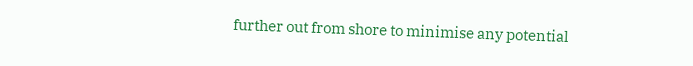further out from shore to minimise any potential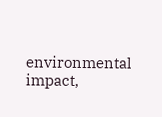environmental impact,